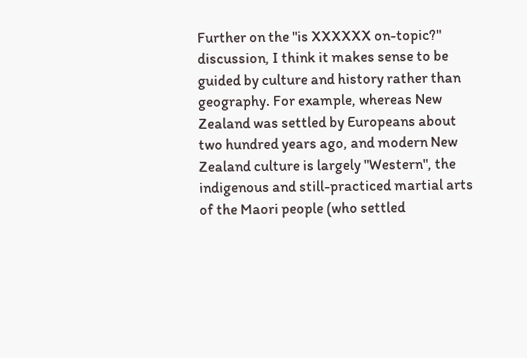Further on the "is XXXXXX on-topic?" discussion, I think it makes sense to be guided by culture and history rather than geography. For example, whereas New Zealand was settled by Europeans about two hundred years ago, and modern New Zealand culture is largely "Western", the indigenous and still-practiced martial arts of the Maori people (who settled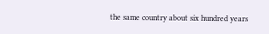the same country about six hundred years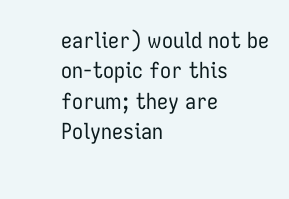earlier) would not be on-topic for this forum; they are Polynesian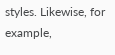styles. Likewise, for example,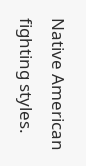Native American fighting styles.